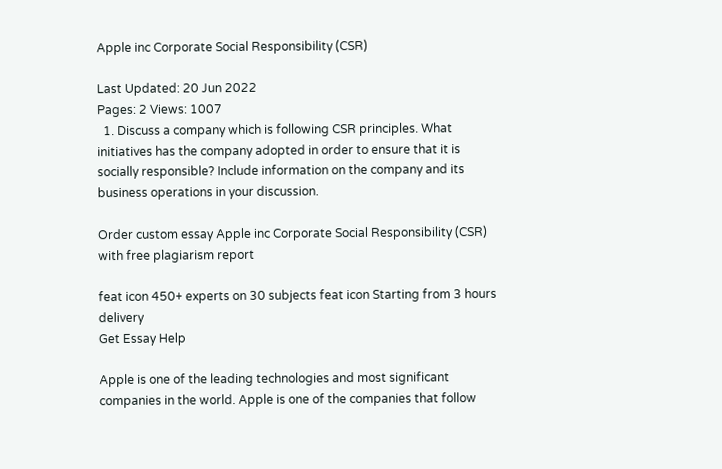Apple inc Corporate Social Responsibility (CSR)

Last Updated: 20 Jun 2022
Pages: 2 Views: 1007
  1. Discuss a company which is following CSR principles. What initiatives has the company adopted in order to ensure that it is socially responsible? Include information on the company and its business operations in your discussion.

Order custom essay Apple inc Corporate Social Responsibility (CSR) with free plagiarism report

feat icon 450+ experts on 30 subjects feat icon Starting from 3 hours delivery
Get Essay Help

Apple is one of the leading technologies and most significant companies in the world. Apple is one of the companies that follow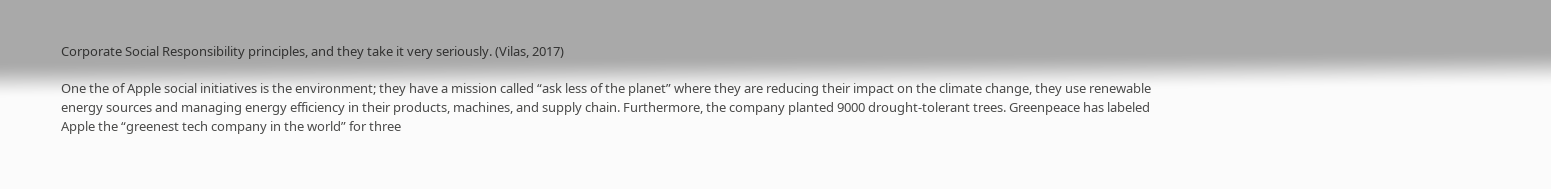Corporate Social Responsibility principles, and they take it very seriously. (Vilas, 2017)

One the of Apple social initiatives is the environment; they have a mission called “ask less of the planet” where they are reducing their impact on the climate change, they use renewable energy sources and managing energy efficiency in their products, machines, and supply chain. Furthermore, the company planted 9000 drought-tolerant trees. Greenpeace has labeled Apple the “greenest tech company in the world” for three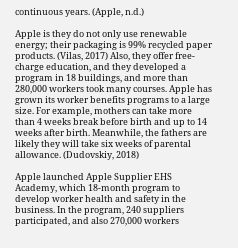continuous years. (Apple, n.d.)

Apple is they do not only use renewable energy; their packaging is 99% recycled paper products. (Vilas, 2017) Also, they offer free-charge education, and they developed a program in 18 buildings, and more than 280,000 workers took many courses. Apple has grown its worker benefits programs to a large size. For example, mothers can take more than 4 weeks break before birth and up to 14 weeks after birth. Meanwhile, the fathers are likely they will take six weeks of parental allowance. (Dudovskiy, 2018)

Apple launched Apple Supplier EHS Academy, which 18-month program to develop worker health and safety in the business. In the program, 240 suppliers participated, and also 270,000 workers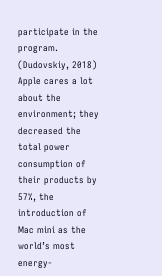participate in the program. (Dudovskiy, 2018) Apple cares a lot about the environment; they decreased the total power consumption of their products by 57%, the introduction of Mac mini as the world’s most energy-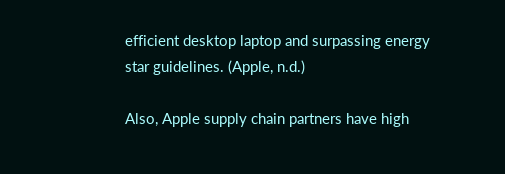efficient desktop laptop and surpassing energy star guidelines. (Apple, n.d.)

Also, Apple supply chain partners have high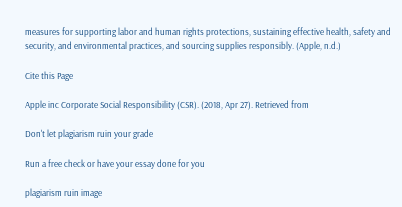measures for supporting labor and human rights protections, sustaining effective health, safety and security, and environmental practices, and sourcing supplies responsibly. (Apple, n.d.)

Cite this Page

Apple inc Corporate Social Responsibility (CSR). (2018, Apr 27). Retrieved from

Don't let plagiarism ruin your grade

Run a free check or have your essay done for you

plagiarism ruin image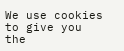We use cookies to give you the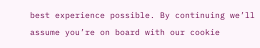best experience possible. By continuing we’ll assume you’re on board with our cookie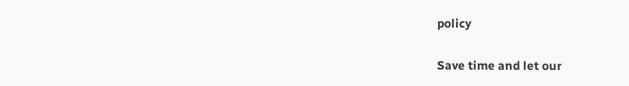policy

Save time and let our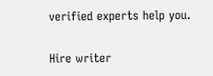verified experts help you.

Hire writer